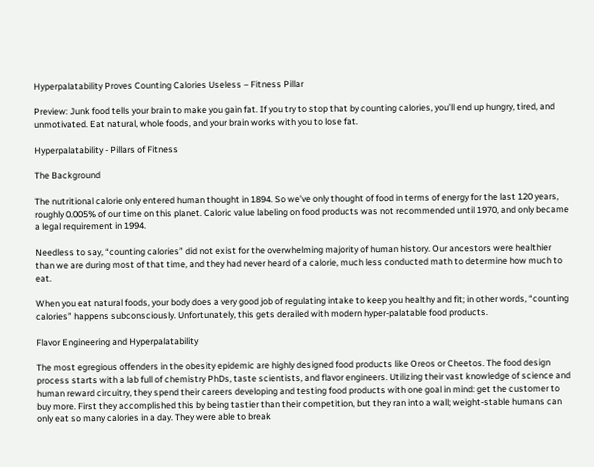Hyperpalatability Proves Counting Calories Useless – Fitness Pillar

Preview: Junk food tells your brain to make you gain fat. If you try to stop that by counting calories, you’ll end up hungry, tired, and unmotivated. Eat natural, whole foods, and your brain works with you to lose fat.

Hyperpalatability - Pillars of Fitness

The Background

The nutritional calorie only entered human thought in 1894. So we’ve only thought of food in terms of energy for the last 120 years, roughly 0.005% of our time on this planet. Caloric value labeling on food products was not recommended until 1970, and only became a legal requirement in 1994.

Needless to say, “counting calories” did not exist for the overwhelming majority of human history. Our ancestors were healthier than we are during most of that time, and they had never heard of a calorie, much less conducted math to determine how much to eat.

When you eat natural foods, your body does a very good job of regulating intake to keep you healthy and fit; in other words, “counting calories” happens subconsciously. Unfortunately, this gets derailed with modern hyper-palatable food products.

Flavor Engineering and Hyperpalatability

The most egregious offenders in the obesity epidemic are highly designed food products like Oreos or Cheetos. The food design process starts with a lab full of chemistry PhDs, taste scientists, and flavor engineers. Utilizing their vast knowledge of science and human reward circuitry, they spend their careers developing and testing food products with one goal in mind: get the customer to buy more. First they accomplished this by being tastier than their competition, but they ran into a wall; weight-stable humans can only eat so many calories in a day. They were able to break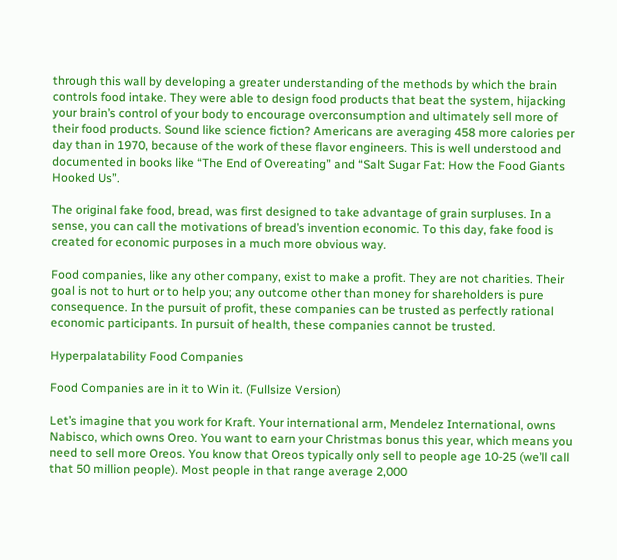through this wall by developing a greater understanding of the methods by which the brain controls food intake. They were able to design food products that beat the system, hijacking your brain’s control of your body to encourage overconsumption and ultimately sell more of their food products. Sound like science fiction? Americans are averaging 458 more calories per day than in 1970, because of the work of these flavor engineers. This is well understood and documented in books like “The End of Overeating” and “Salt Sugar Fat: How the Food Giants Hooked Us”.

The original fake food, bread, was first designed to take advantage of grain surpluses. In a sense, you can call the motivations of bread’s invention economic. To this day, fake food is created for economic purposes in a much more obvious way.

Food companies, like any other company, exist to make a profit. They are not charities. Their goal is not to hurt or to help you; any outcome other than money for shareholders is pure consequence. In the pursuit of profit, these companies can be trusted as perfectly rational economic participants. In pursuit of health, these companies cannot be trusted.

Hyperpalatability Food Companies

Food Companies are in it to Win it. (Fullsize Version)

Let’s imagine that you work for Kraft. Your international arm, Mendelez International, owns Nabisco, which owns Oreo. You want to earn your Christmas bonus this year, which means you need to sell more Oreos. You know that Oreos typically only sell to people age 10-25 (we’ll call that 50 million people). Most people in that range average 2,000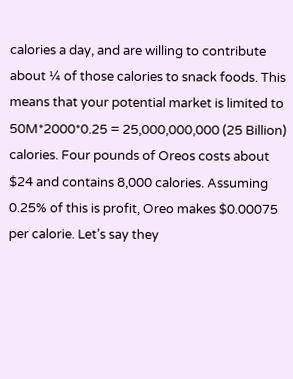calories a day, and are willing to contribute about ¼ of those calories to snack foods. This means that your potential market is limited to 50M*2000*0.25 = 25,000,000,000 (25 Billion) calories. Four pounds of Oreos costs about $24 and contains 8,000 calories. Assuming 0.25% of this is profit, Oreo makes $0.00075 per calorie. Let’s say they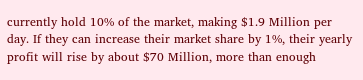currently hold 10% of the market, making $1.9 Million per day. If they can increase their market share by 1%, their yearly profit will rise by about $70 Million, more than enough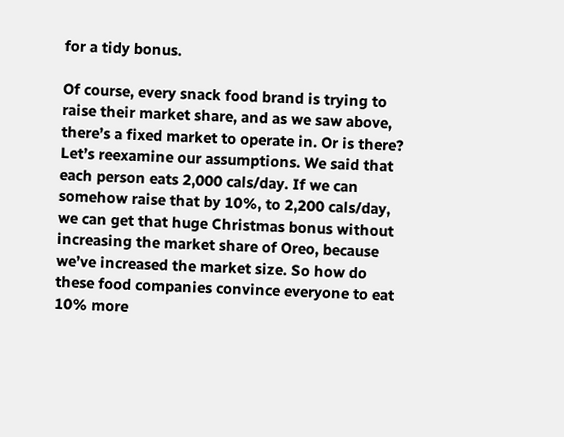for a tidy bonus.

Of course, every snack food brand is trying to raise their market share, and as we saw above, there’s a fixed market to operate in. Or is there? Let’s reexamine our assumptions. We said that each person eats 2,000 cals/day. If we can somehow raise that by 10%, to 2,200 cals/day, we can get that huge Christmas bonus without increasing the market share of Oreo, because we’ve increased the market size. So how do these food companies convince everyone to eat 10% more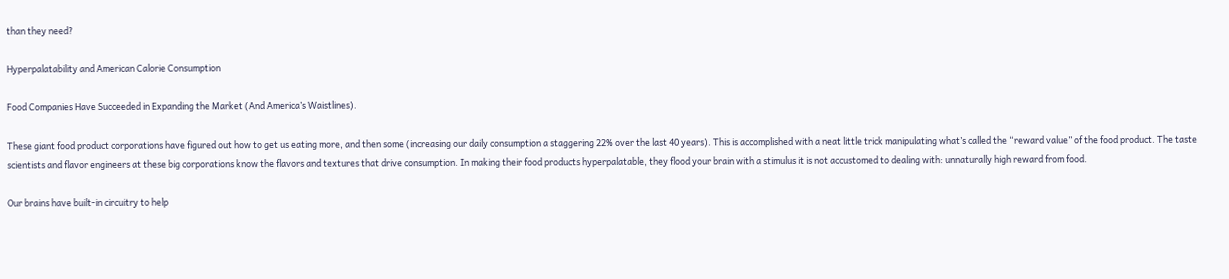than they need?

Hyperpalatability and American Calorie Consumption

Food Companies Have Succeeded in Expanding the Market (And America’s Waistlines).

These giant food product corporations have figured out how to get us eating more, and then some (increasing our daily consumption a staggering 22% over the last 40 years). This is accomplished with a neat little trick manipulating what’s called the “reward value” of the food product. The taste scientists and flavor engineers at these big corporations know the flavors and textures that drive consumption. In making their food products hyperpalatable, they flood your brain with a stimulus it is not accustomed to dealing with: unnaturally high reward from food.

Our brains have built-in circuitry to help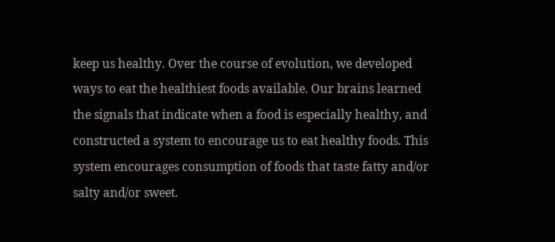keep us healthy. Over the course of evolution, we developed ways to eat the healthiest foods available. Our brains learned the signals that indicate when a food is especially healthy, and constructed a system to encourage us to eat healthy foods. This system encourages consumption of foods that taste fatty and/or salty and/or sweet.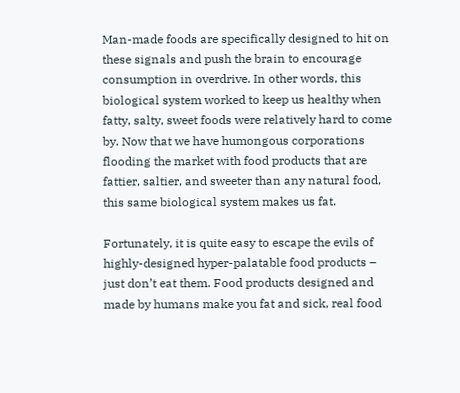Man-made foods are specifically designed to hit on these signals and push the brain to encourage consumption in overdrive. In other words, this biological system worked to keep us healthy when fatty, salty, sweet foods were relatively hard to come by. Now that we have humongous corporations flooding the market with food products that are fattier, saltier, and sweeter than any natural food, this same biological system makes us fat.

Fortunately, it is quite easy to escape the evils of highly-designed hyper-palatable food products – just don’t eat them. Food products designed and made by humans make you fat and sick, real food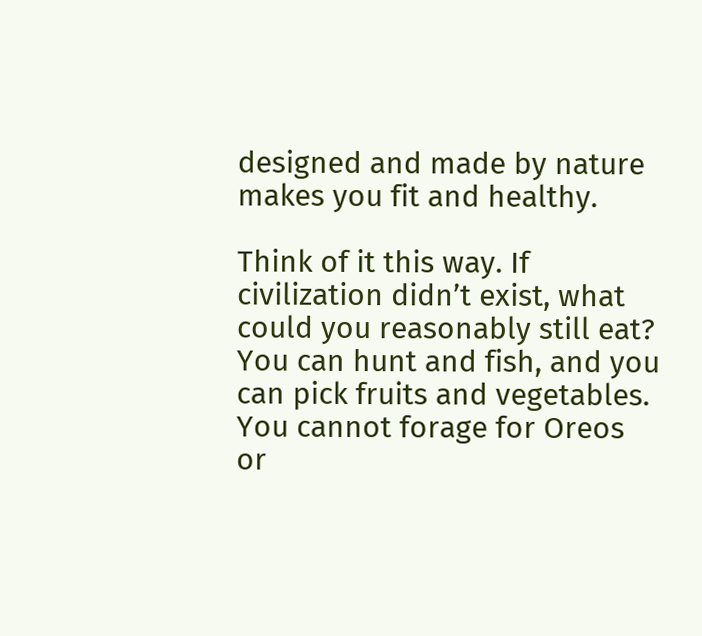designed and made by nature makes you fit and healthy.

Think of it this way. If civilization didn’t exist, what could you reasonably still eat? You can hunt and fish, and you can pick fruits and vegetables. You cannot forage for Oreos or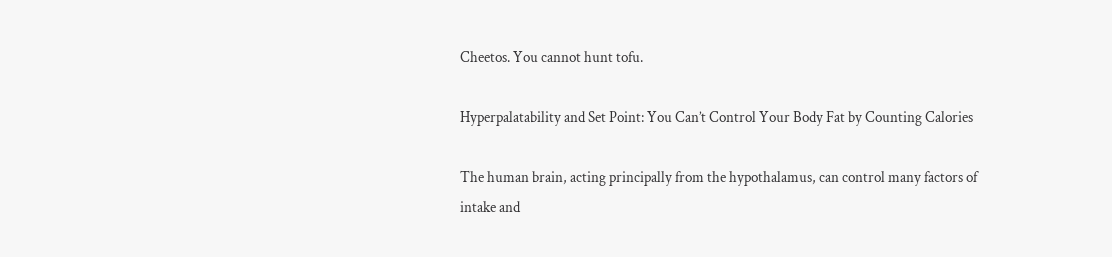Cheetos. You cannot hunt tofu.

Hyperpalatability and Set Point: You Can’t Control Your Body Fat by Counting Calories

The human brain, acting principally from the hypothalamus, can control many factors of intake and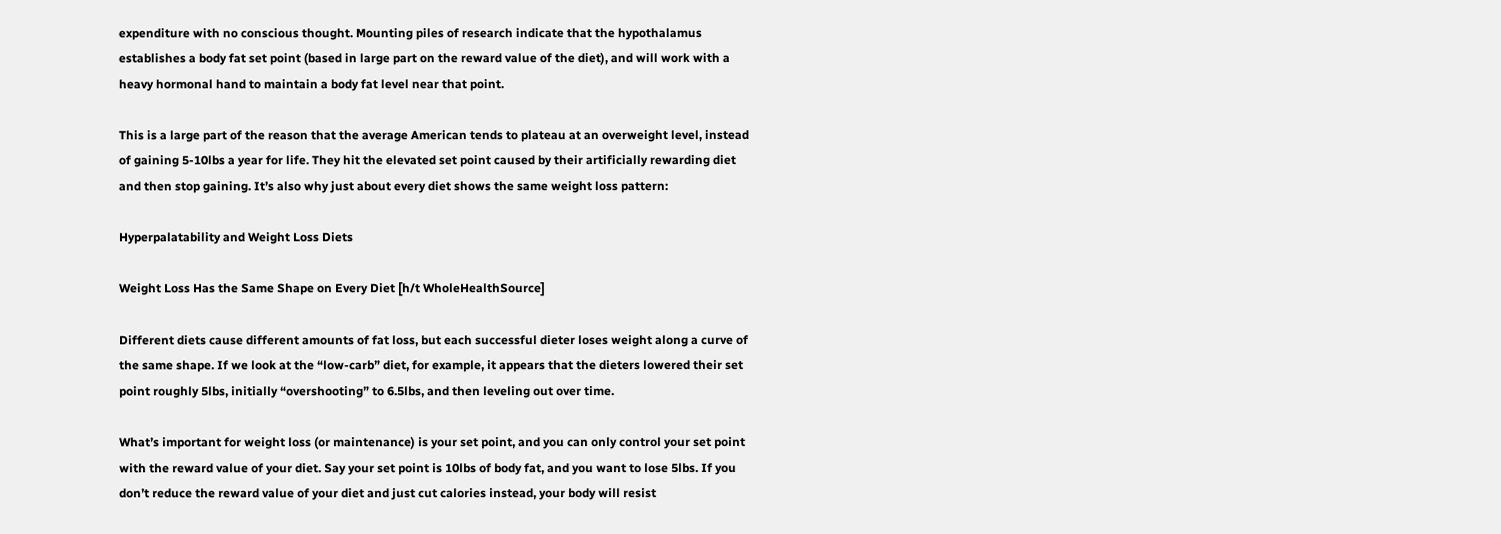expenditure with no conscious thought. Mounting piles of research indicate that the hypothalamus establishes a body fat set point (based in large part on the reward value of the diet), and will work with a heavy hormonal hand to maintain a body fat level near that point.

This is a large part of the reason that the average American tends to plateau at an overweight level, instead of gaining 5-10lbs a year for life. They hit the elevated set point caused by their artificially rewarding diet and then stop gaining. It’s also why just about every diet shows the same weight loss pattern:

Hyperpalatability and Weight Loss Diets

Weight Loss Has the Same Shape on Every Diet [h/t WholeHealthSource]

Different diets cause different amounts of fat loss, but each successful dieter loses weight along a curve of the same shape. If we look at the “low-carb” diet, for example, it appears that the dieters lowered their set point roughly 5lbs, initially “overshooting” to 6.5lbs, and then leveling out over time.

What’s important for weight loss (or maintenance) is your set point, and you can only control your set point with the reward value of your diet. Say your set point is 10lbs of body fat, and you want to lose 5lbs. If you don’t reduce the reward value of your diet and just cut calories instead, your body will resist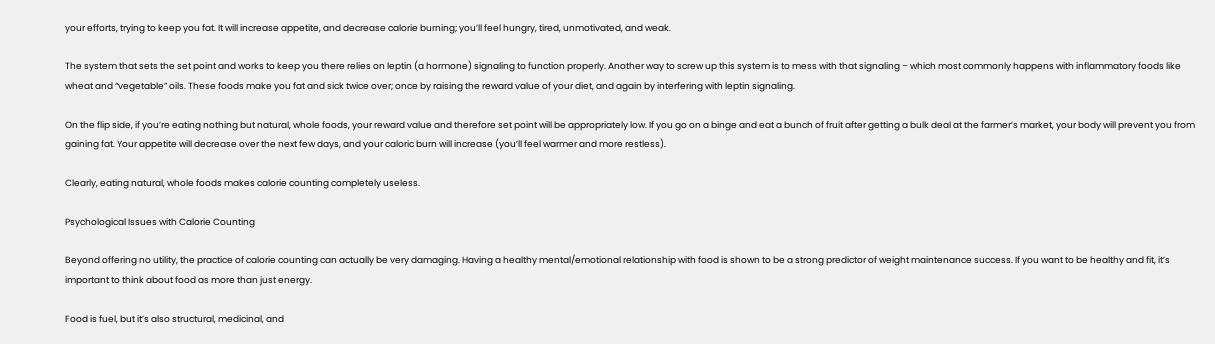your efforts, trying to keep you fat. It will increase appetite, and decrease calorie burning; you’ll feel hungry, tired, unmotivated, and weak.

The system that sets the set point and works to keep you there relies on leptin (a hormone) signaling to function properly. Another way to screw up this system is to mess with that signaling – which most commonly happens with inflammatory foods like wheat and “vegetable” oils. These foods make you fat and sick twice over; once by raising the reward value of your diet, and again by interfering with leptin signaling.

On the flip side, if you’re eating nothing but natural, whole foods, your reward value and therefore set point will be appropriately low. If you go on a binge and eat a bunch of fruit after getting a bulk deal at the farmer’s market, your body will prevent you from gaining fat. Your appetite will decrease over the next few days, and your caloric burn will increase (you’ll feel warmer and more restless).

Clearly, eating natural, whole foods makes calorie counting completely useless.

Psychological Issues with Calorie Counting

Beyond offering no utility, the practice of calorie counting can actually be very damaging. Having a healthy mental/emotional relationship with food is shown to be a strong predictor of weight maintenance success. If you want to be healthy and fit, it’s important to think about food as more than just energy.

Food is fuel, but it’s also structural, medicinal, and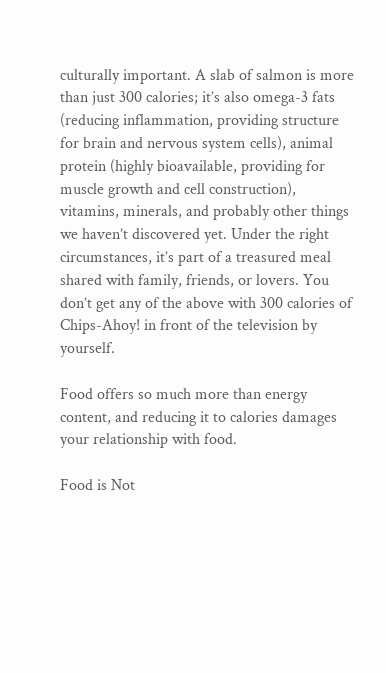culturally important. A slab of salmon is more than just 300 calories; it’s also omega-3 fats (reducing inflammation, providing structure for brain and nervous system cells), animal protein (highly bioavailable, providing for muscle growth and cell construction), vitamins, minerals, and probably other things we haven’t discovered yet. Under the right circumstances, it’s part of a treasured meal shared with family, friends, or lovers. You don’t get any of the above with 300 calories of Chips-Ahoy! in front of the television by yourself.

Food offers so much more than energy content, and reducing it to calories damages your relationship with food.

Food is Not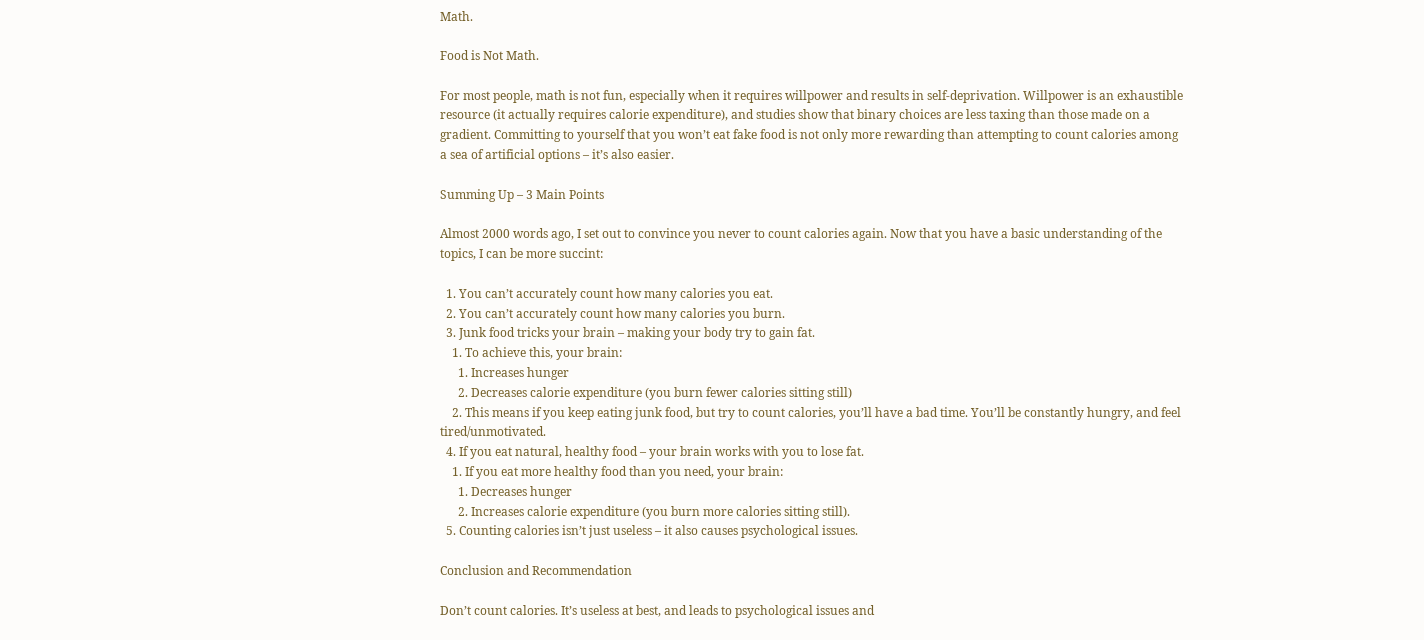Math.

Food is Not Math.

For most people, math is not fun, especially when it requires willpower and results in self-deprivation. Willpower is an exhaustible resource (it actually requires calorie expenditure), and studies show that binary choices are less taxing than those made on a gradient. Committing to yourself that you won’t eat fake food is not only more rewarding than attempting to count calories among a sea of artificial options – it’s also easier.

Summing Up – 3 Main Points

Almost 2000 words ago, I set out to convince you never to count calories again. Now that you have a basic understanding of the topics, I can be more succint:

  1. You can’t accurately count how many calories you eat.
  2. You can’t accurately count how many calories you burn.
  3. Junk food tricks your brain – making your body try to gain fat.
    1. To achieve this, your brain:
      1. Increases hunger
      2. Decreases calorie expenditure (you burn fewer calories sitting still)
    2. This means if you keep eating junk food, but try to count calories, you’ll have a bad time. You’ll be constantly hungry, and feel tired/unmotivated.
  4. If you eat natural, healthy food – your brain works with you to lose fat.
    1. If you eat more healthy food than you need, your brain:
      1. Decreases hunger
      2. Increases calorie expenditure (you burn more calories sitting still).
  5. Counting calories isn’t just useless – it also causes psychological issues.

Conclusion and Recommendation

Don’t count calories. It’s useless at best, and leads to psychological issues and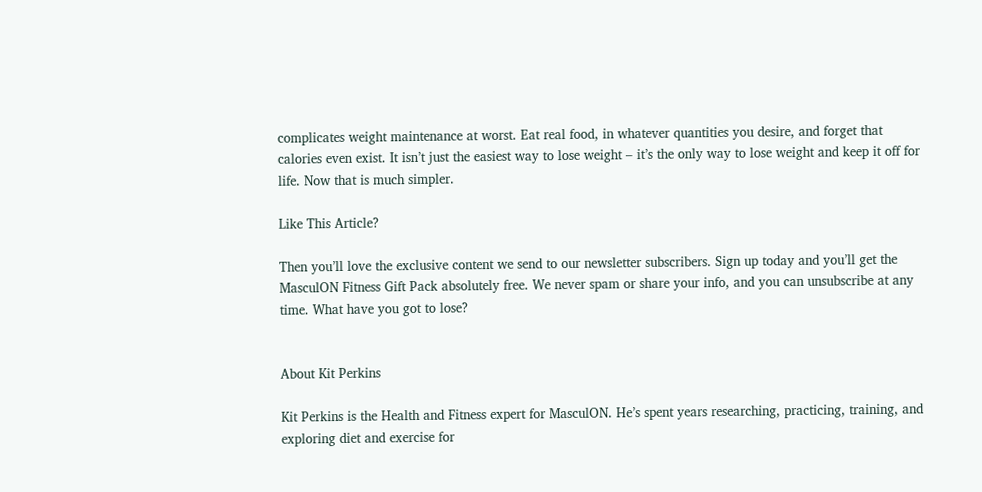complicates weight maintenance at worst. Eat real food, in whatever quantities you desire, and forget that calories even exist. It isn’t just the easiest way to lose weight – it’s the only way to lose weight and keep it off for life. Now that is much simpler.

Like This Article?

Then you’ll love the exclusive content we send to our newsletter subscribers. Sign up today and you’ll get the MasculON Fitness Gift Pack absolutely free. We never spam or share your info, and you can unsubscribe at any time. What have you got to lose?


About Kit Perkins

Kit Perkins is the Health and Fitness expert for MasculON. He’s spent years researching, practicing, training, and exploring diet and exercise for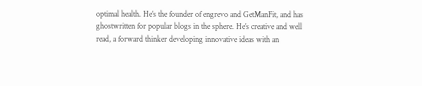optimal health. He’s the founder of engrevo and GetManFit, and has ghostwritten for popular blogs in the sphere. He’s creative and well read, a forward thinker developing innovative ideas with an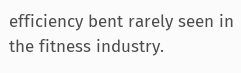efficiency bent rarely seen in the fitness industry.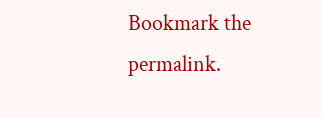Bookmark the permalink.